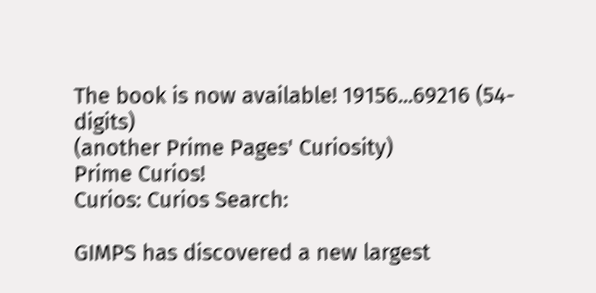The book is now available! 19156...69216 (54-digits)
(another Prime Pages' Curiosity)
Prime Curios!
Curios: Curios Search:

GIMPS has discovered a new largest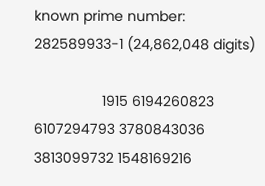known prime number: 282589933-1 (24,862,048 digits)

                 1915 6194260823 6107294793 3780843036 3813099732 1548169216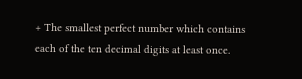+ The smallest perfect number which contains each of the ten decimal digits at least once.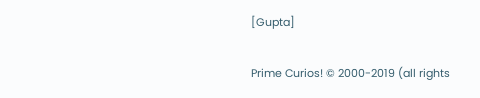[Gupta]

Prime Curios! © 2000-2019 (all rights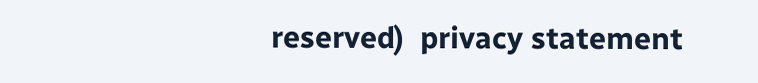reserved)  privacy statement